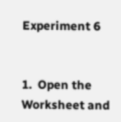Experiment 6


1.  Open the Worksheet and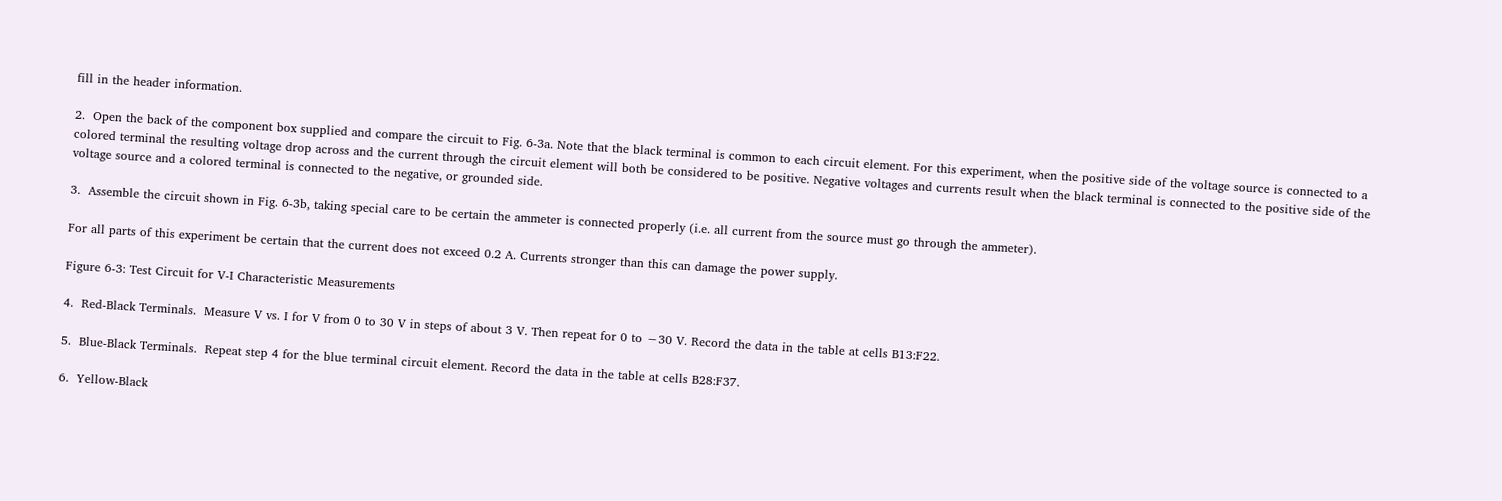fill in the header information.

2.  Open the back of the component box supplied and compare the circuit to Fig. 6-3a. Note that the black terminal is common to each circuit element. For this experiment, when the positive side of the voltage source is connected to a colored terminal the resulting voltage drop across and the current through the circuit element will both be considered to be positive. Negative voltages and currents result when the black terminal is connected to the positive side of the voltage source and a colored terminal is connected to the negative, or grounded side.

3.  Assemble the circuit shown in Fig. 6-3b, taking special care to be certain the ammeter is connected properly (i.e. all current from the source must go through the ammeter).

For all parts of this experiment be certain that the current does not exceed 0.2 A. Currents stronger than this can damage the power supply.

Figure 6-3: Test Circuit for V-I Characteristic Measurements

4.  Red-Black Terminals.  Measure V vs. I for V from 0 to 30 V in steps of about 3 V. Then repeat for 0 to −30 V. Record the data in the table at cells B13:F22.

5.  Blue-Black Terminals.  Repeat step 4 for the blue terminal circuit element. Record the data in the table at cells B28:F37.

6.  Yellow-Black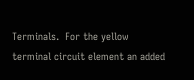Terminals.  For the yellow terminal circuit element an added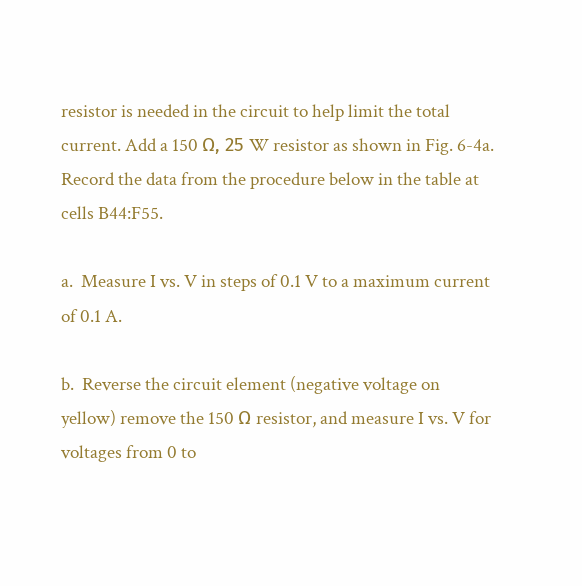resistor is needed in the circuit to help limit the total current. Add a 150 Ω, 25 W resistor as shown in Fig. 6-4a. Record the data from the procedure below in the table at cells B44:F55.

a.  Measure I vs. V in steps of 0.1 V to a maximum current of 0.1 A.

b.  Reverse the circuit element (negative voltage on yellow) remove the 150 Ω resistor, and measure I vs. V for voltages from 0 to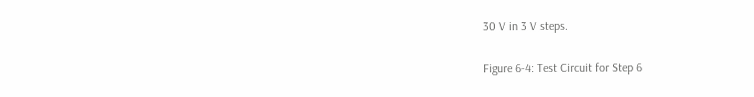30 V in 3 V steps.

Figure 6-4: Test Circuit for Step 6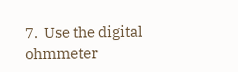7.  Use the digital ohmmeter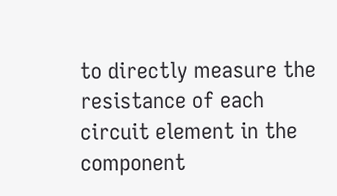to directly measure the resistance of each circuit element in the component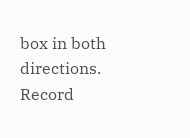box in both directions. Record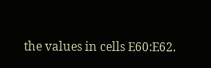the values in cells E60:E62.